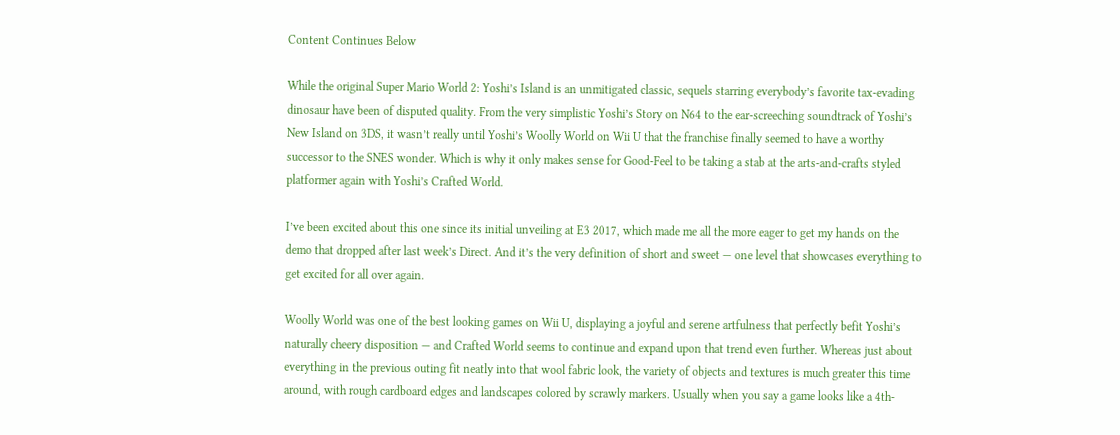Content Continues Below

While the original Super Mario World 2: Yoshi’s Island is an unmitigated classic, sequels starring everybody’s favorite tax-evading dinosaur have been of disputed quality. From the very simplistic Yoshi’s Story on N64 to the ear-screeching soundtrack of Yoshi’s New Island on 3DS, it wasn’t really until Yoshi’s Woolly World on Wii U that the franchise finally seemed to have a worthy successor to the SNES wonder. Which is why it only makes sense for Good-Feel to be taking a stab at the arts-and-crafts styled platformer again with Yoshi’s Crafted World.

I’ve been excited about this one since its initial unveiling at E3 2017, which made me all the more eager to get my hands on the demo that dropped after last week’s Direct. And it’s the very definition of short and sweet — one level that showcases everything to get excited for all over again.

Woolly World was one of the best looking games on Wii U, displaying a joyful and serene artfulness that perfectly befit Yoshi’s naturally cheery disposition — and Crafted World seems to continue and expand upon that trend even further. Whereas just about everything in the previous outing fit neatly into that wool fabric look, the variety of objects and textures is much greater this time around, with rough cardboard edges and landscapes colored by scrawly markers. Usually when you say a game looks like a 4th-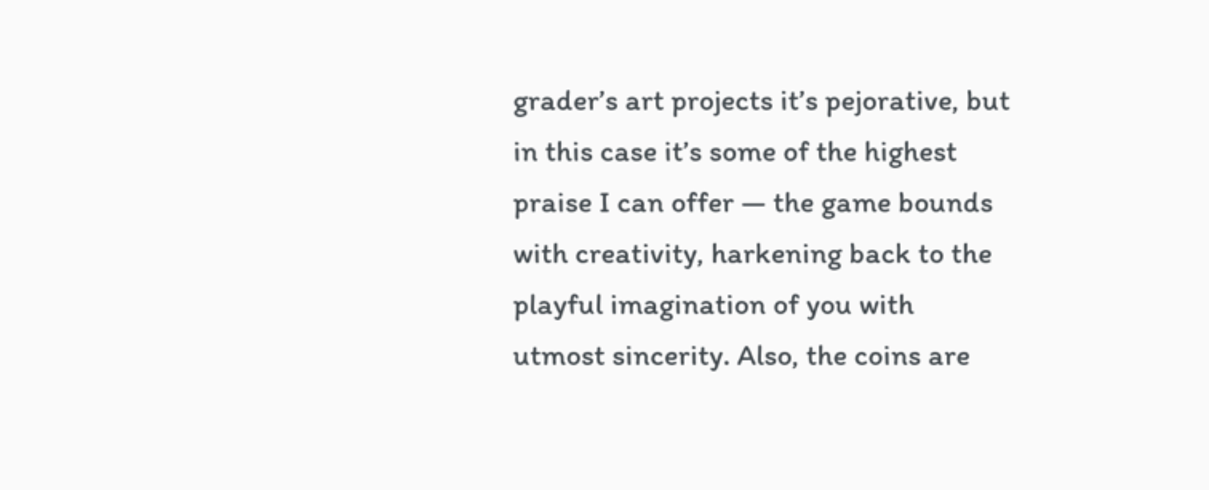grader’s art projects it’s pejorative, but in this case it’s some of the highest praise I can offer — the game bounds with creativity, harkening back to the playful imagination of you with utmost sincerity. Also, the coins are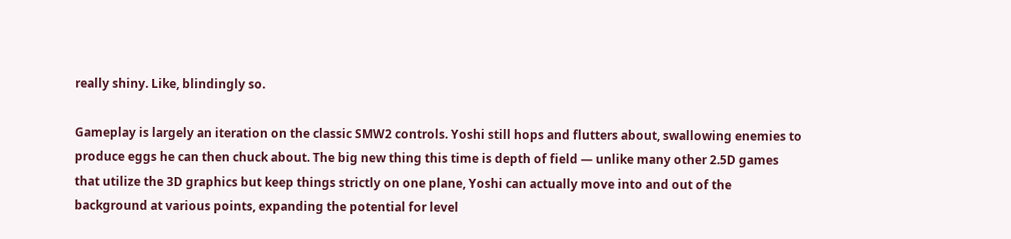really shiny. Like, blindingly so.

Gameplay is largely an iteration on the classic SMW2 controls. Yoshi still hops and flutters about, swallowing enemies to produce eggs he can then chuck about. The big new thing this time is depth of field — unlike many other 2.5D games that utilize the 3D graphics but keep things strictly on one plane, Yoshi can actually move into and out of the background at various points, expanding the potential for level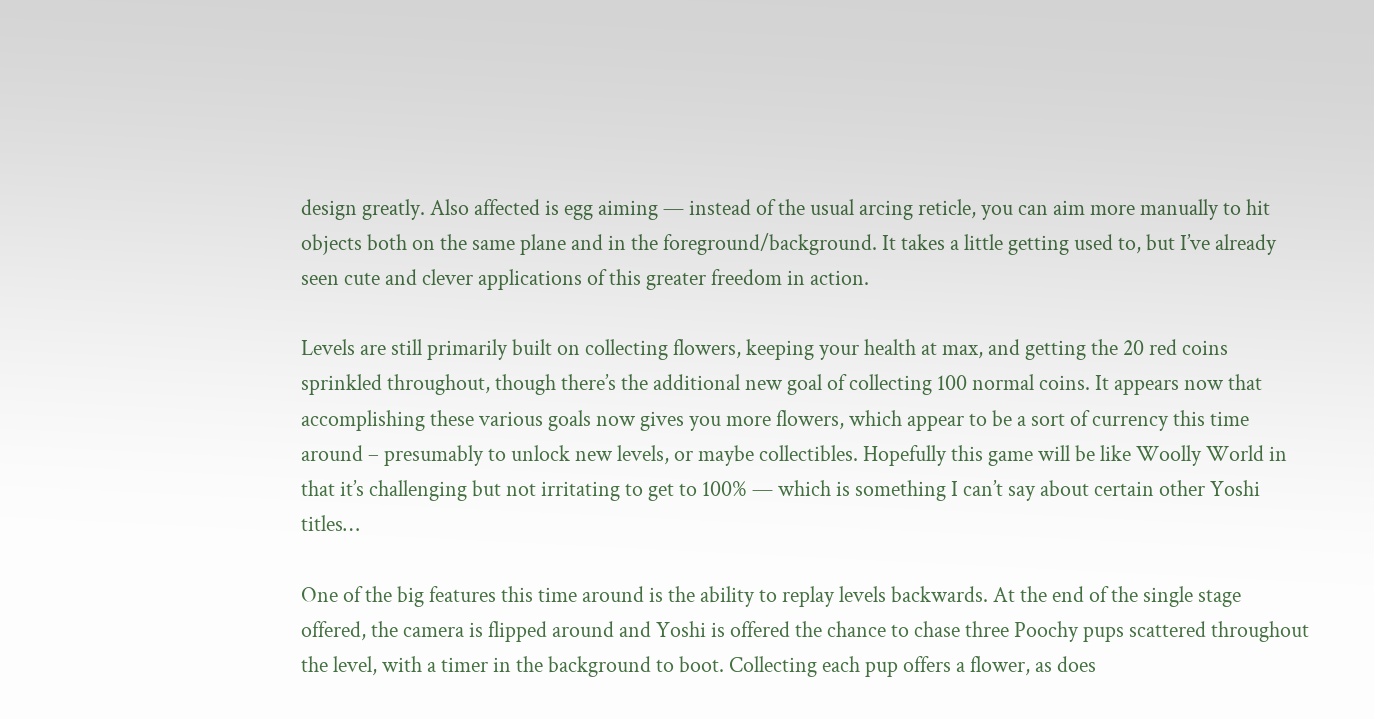design greatly. Also affected is egg aiming — instead of the usual arcing reticle, you can aim more manually to hit objects both on the same plane and in the foreground/background. It takes a little getting used to, but I’ve already seen cute and clever applications of this greater freedom in action.

Levels are still primarily built on collecting flowers, keeping your health at max, and getting the 20 red coins sprinkled throughout, though there’s the additional new goal of collecting 100 normal coins. It appears now that accomplishing these various goals now gives you more flowers, which appear to be a sort of currency this time around – presumably to unlock new levels, or maybe collectibles. Hopefully this game will be like Woolly World in that it’s challenging but not irritating to get to 100% — which is something I can’t say about certain other Yoshi titles…

One of the big features this time around is the ability to replay levels backwards. At the end of the single stage offered, the camera is flipped around and Yoshi is offered the chance to chase three Poochy pups scattered throughout the level, with a timer in the background to boot. Collecting each pup offers a flower, as does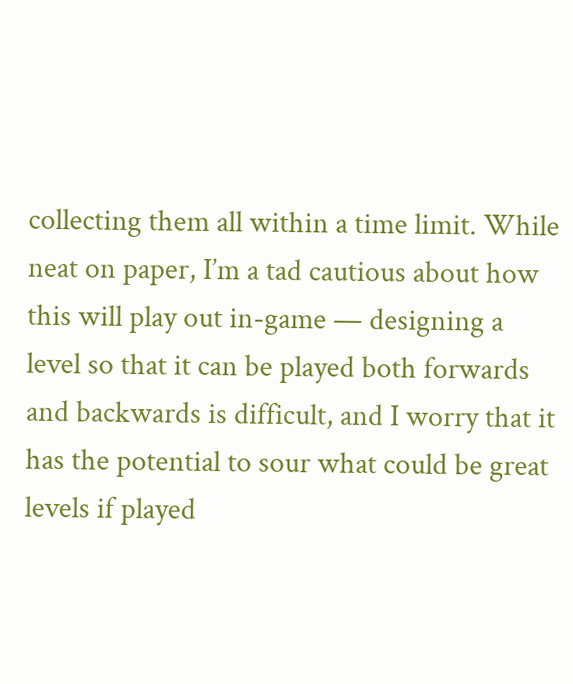collecting them all within a time limit. While neat on paper, I’m a tad cautious about how this will play out in-game — designing a level so that it can be played both forwards and backwards is difficult, and I worry that it has the potential to sour what could be great levels if played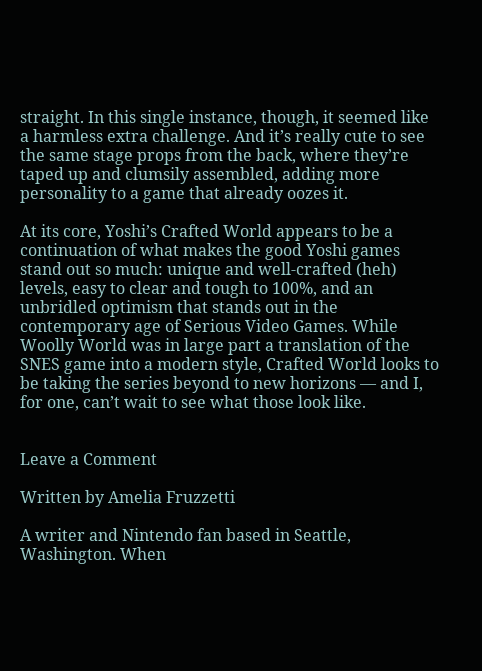straight. In this single instance, though, it seemed like a harmless extra challenge. And it’s really cute to see the same stage props from the back, where they’re taped up and clumsily assembled, adding more personality to a game that already oozes it.

At its core, Yoshi’s Crafted World appears to be a continuation of what makes the good Yoshi games stand out so much: unique and well-crafted (heh) levels, easy to clear and tough to 100%, and an unbridled optimism that stands out in the contemporary age of Serious Video Games. While Woolly World was in large part a translation of the SNES game into a modern style, Crafted World looks to be taking the series beyond to new horizons — and I, for one, can’t wait to see what those look like.


Leave a Comment

Written by Amelia Fruzzetti

A writer and Nintendo fan based in Seattle, Washington. When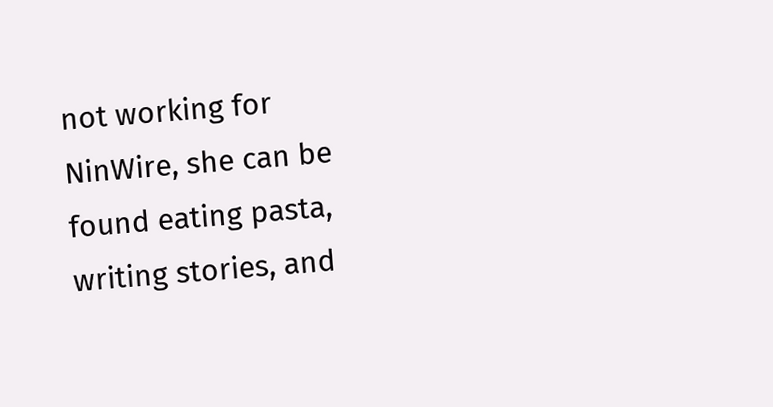not working for NinWire, she can be found eating pasta, writing stories, and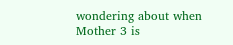wondering about when Mother 3 is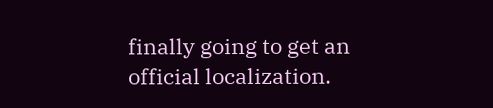finally going to get an official localization.